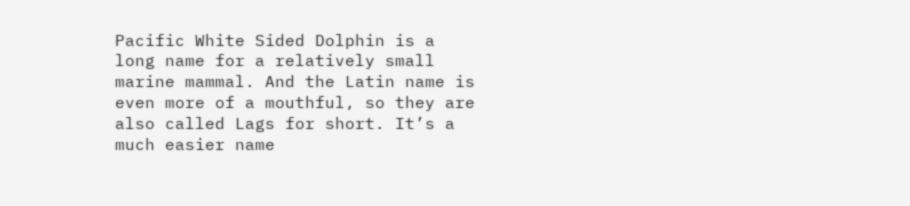Pacific White Sided Dolphin is a long name for a relatively small marine mammal. And the Latin name is even more of a mouthful, so they are also called Lags for short. It’s a much easier name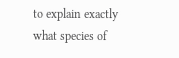to explain exactly what species of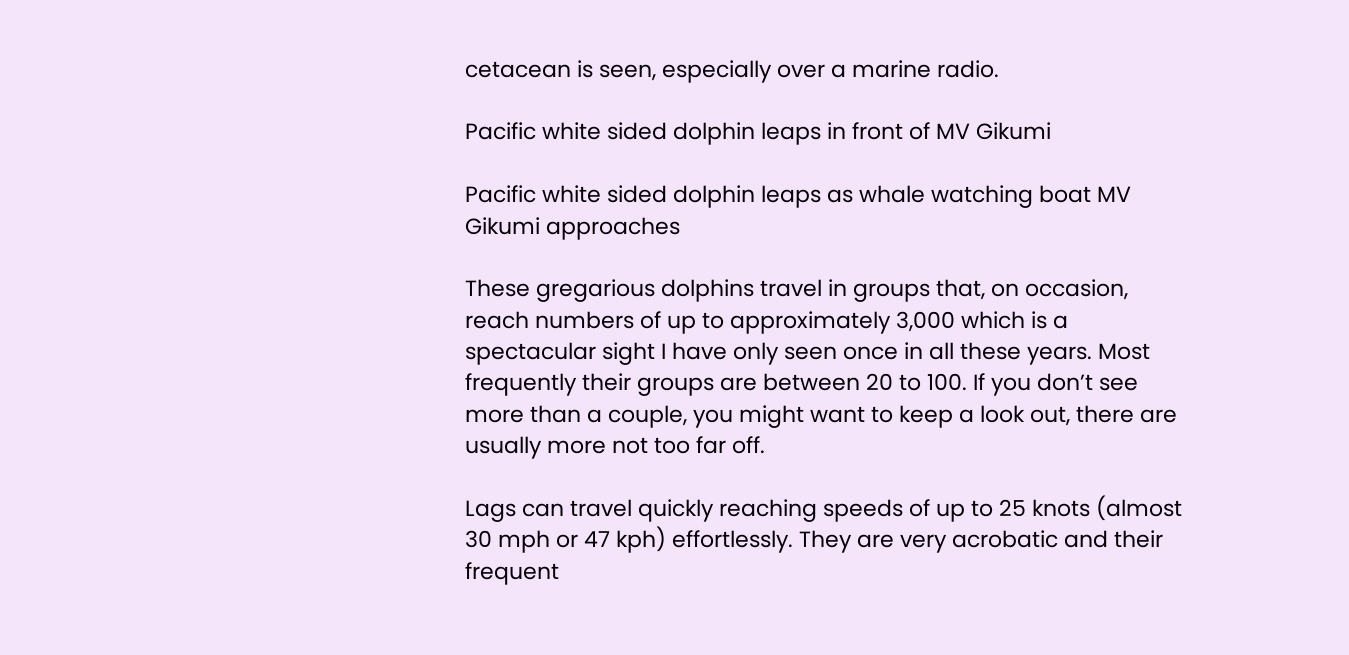cetacean is seen, especially over a marine radio.

Pacific white sided dolphin leaps in front of MV Gikumi

Pacific white sided dolphin leaps as whale watching boat MV Gikumi approaches

These gregarious dolphins travel in groups that, on occasion, reach numbers of up to approximately 3,000 which is a spectacular sight I have only seen once in all these years. Most frequently their groups are between 20 to 100. If you don’t see more than a couple, you might want to keep a look out, there are usually more not too far off.

Lags can travel quickly reaching speeds of up to 25 knots (almost 30 mph or 47 kph) effortlessly. They are very acrobatic and their frequent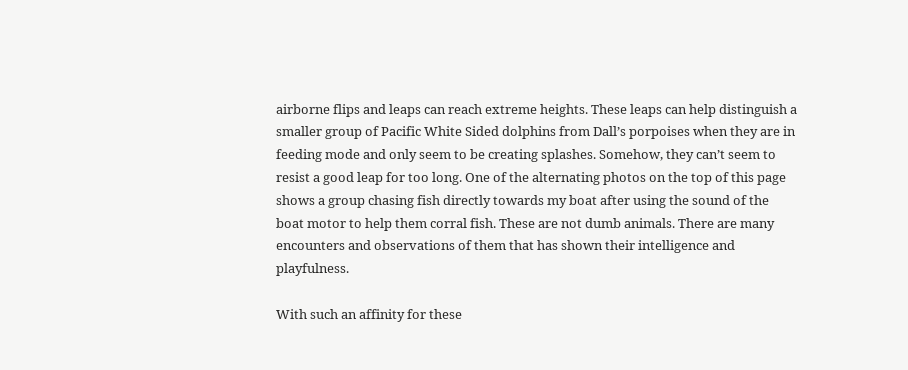airborne flips and leaps can reach extreme heights. These leaps can help distinguish a smaller group of Pacific White Sided dolphins from Dall’s porpoises when they are in feeding mode and only seem to be creating splashes. Somehow, they can’t seem to resist a good leap for too long. One of the alternating photos on the top of this page shows a group chasing fish directly towards my boat after using the sound of the boat motor to help them corral fish. These are not dumb animals. There are many encounters and observations of them that has shown their intelligence and playfulness.

With such an affinity for these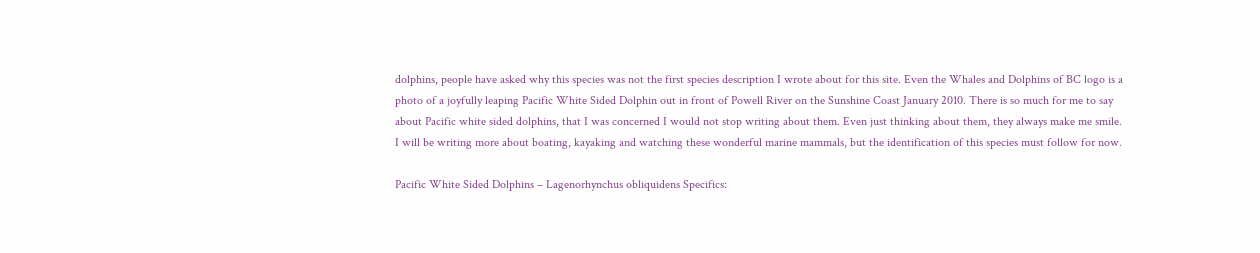dolphins, people have asked why this species was not the first species description I wrote about for this site. Even the Whales and Dolphins of BC logo is a photo of a joyfully leaping Pacific White Sided Dolphin out in front of Powell River on the Sunshine Coast January 2010. There is so much for me to say about Pacific white sided dolphins, that I was concerned I would not stop writing about them. Even just thinking about them, they always make me smile. I will be writing more about boating, kayaking and watching these wonderful marine mammals, but the identification of this species must follow for now.

Pacific White Sided Dolphins – Lagenorhynchus obliquidens Specifics: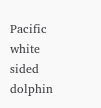Pacific white sided dolphin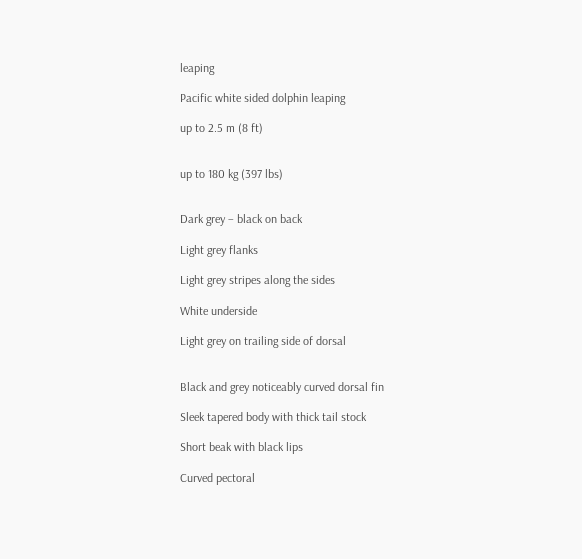leaping

Pacific white sided dolphin leaping

up to 2.5 m (8 ft)


up to 180 kg (397 lbs)


Dark grey – black on back

Light grey flanks

Light grey stripes along the sides

White underside

Light grey on trailing side of dorsal


Black and grey noticeably curved dorsal fin

Sleek tapered body with thick tail stock

Short beak with black lips

Curved pectoral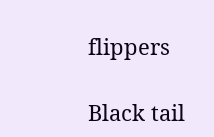flippers

Black tail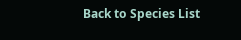Back to Species List